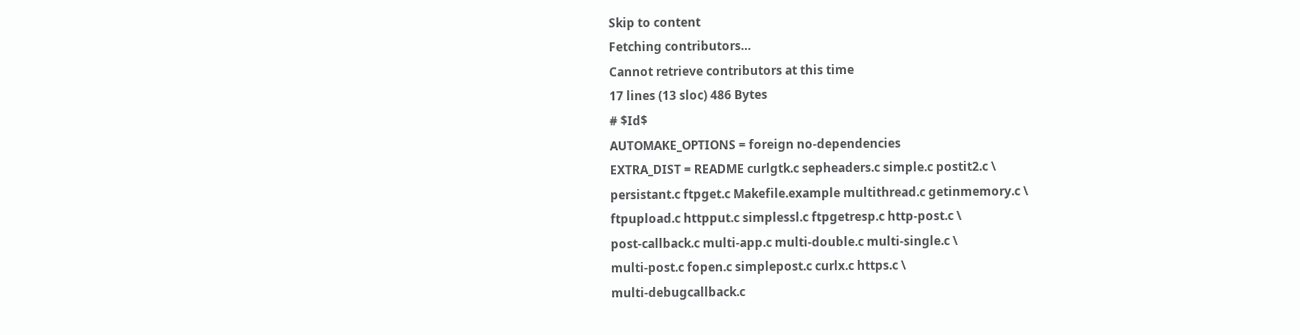Skip to content
Fetching contributors…
Cannot retrieve contributors at this time
17 lines (13 sloc) 486 Bytes
# $Id$
AUTOMAKE_OPTIONS = foreign no-dependencies
EXTRA_DIST = README curlgtk.c sepheaders.c simple.c postit2.c \
persistant.c ftpget.c Makefile.example multithread.c getinmemory.c \
ftpupload.c httpput.c simplessl.c ftpgetresp.c http-post.c \
post-callback.c multi-app.c multi-double.c multi-single.c \
multi-post.c fopen.c simplepost.c curlx.c https.c \
multi-debugcallback.c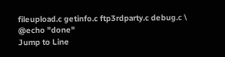fileupload.c getinfo.c ftp3rdparty.c debug.c \
@echo "done"
Jump to Line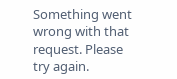Something went wrong with that request. Please try again.